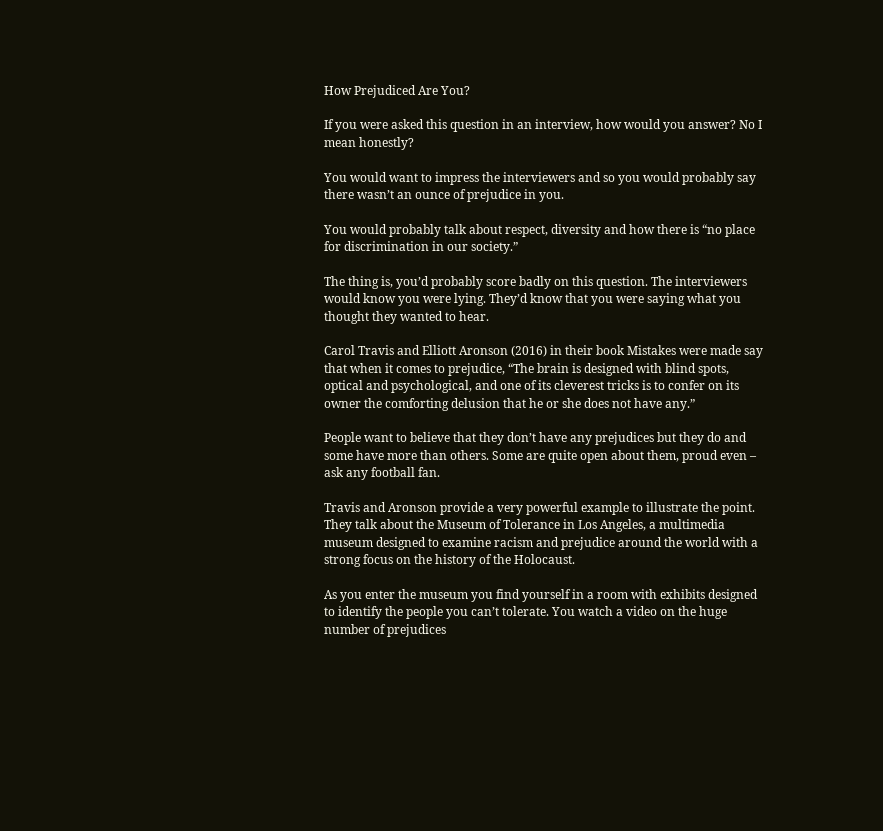How Prejudiced Are You?

If you were asked this question in an interview, how would you answer? No I mean honestly?

You would want to impress the interviewers and so you would probably say there wasn’t an ounce of prejudice in you.

You would probably talk about respect, diversity and how there is “no place for discrimination in our society.”

The thing is, you’d probably score badly on this question. The interviewers would know you were lying. They’d know that you were saying what you thought they wanted to hear.

Carol Travis and Elliott Aronson (2016) in their book Mistakes were made say that when it comes to prejudice, “The brain is designed with blind spots, optical and psychological, and one of its cleverest tricks is to confer on its owner the comforting delusion that he or she does not have any.”

People want to believe that they don’t have any prejudices but they do and some have more than others. Some are quite open about them, proud even – ask any football fan.

Travis and Aronson provide a very powerful example to illustrate the point. They talk about the Museum of Tolerance in Los Angeles, a multimedia museum designed to examine racism and prejudice around the world with a strong focus on the history of the Holocaust.

As you enter the museum you find yourself in a room with exhibits designed to identify the people you can’t tolerate. You watch a video on the huge number of prejudices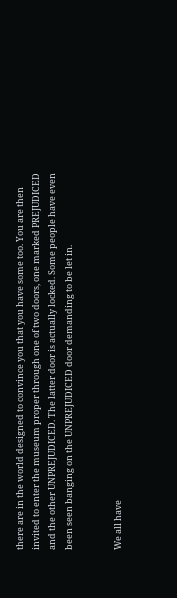there are in the world designed to convince you that you have some too. You are then invited to enter the museum proper through one of two doors, one marked PREJUDICED and the other UNPREJUDICED. The latter door is actually locked. Some people have even been seen banging on the UNPREJUDICED door demanding to be let in.


We all have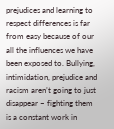prejudices and learning to respect differences is far from easy because of our all the influences we have been exposed to. Bullying, intimidation, prejudice and racism aren’t going to just disappear – fighting them is a constant work in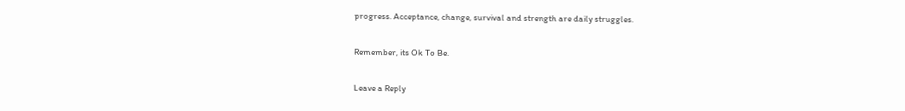progress. Acceptance, change, survival and strength are daily struggles.

Remember, its Ok To Be.

Leave a Reply